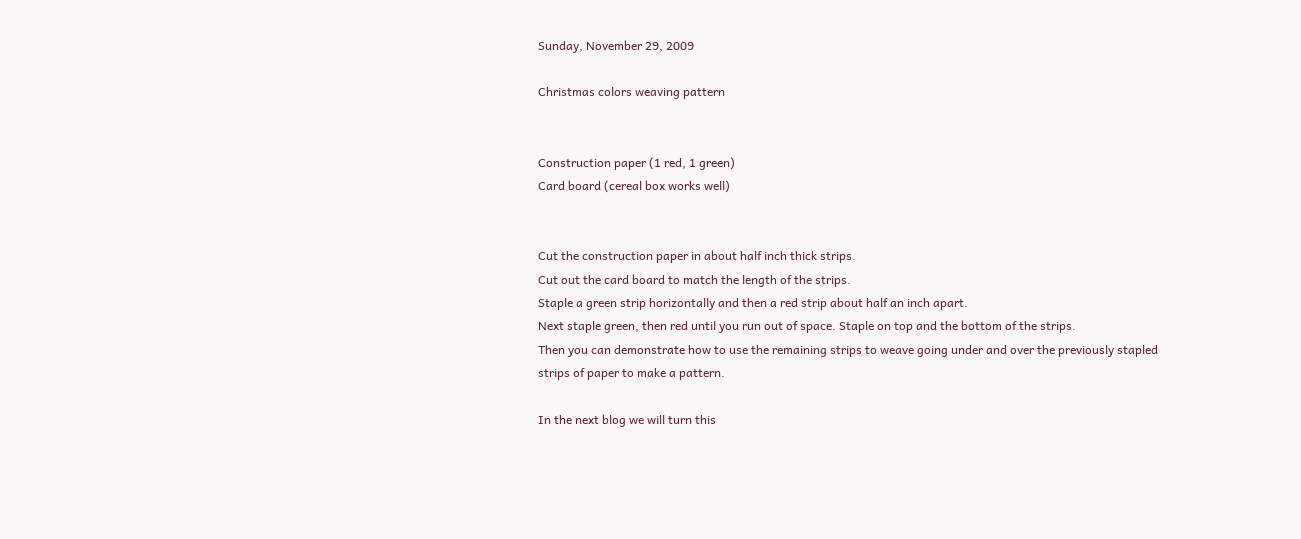Sunday, November 29, 2009

Christmas colors weaving pattern


Construction paper (1 red, 1 green)
Card board (cereal box works well)


Cut the construction paper in about half inch thick strips.
Cut out the card board to match the length of the strips.
Staple a green strip horizontally and then a red strip about half an inch apart.
Next staple green, then red until you run out of space. Staple on top and the bottom of the strips.
Then you can demonstrate how to use the remaining strips to weave going under and over the previously stapled strips of paper to make a pattern.

In the next blog we will turn this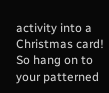activity into a Christmas card! So hang on to your patterned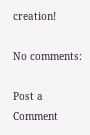creation!

No comments:

Post a Comment